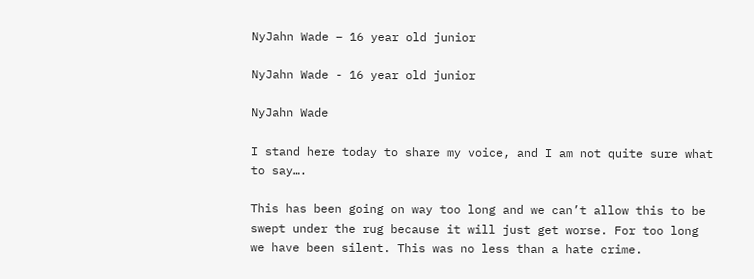NyJahn Wade – 16 year old junior

NyJahn Wade - 16 year old junior

NyJahn Wade

I stand here today to share my voice, and I am not quite sure what to say….

This has been going on way too long and we can’t allow this to be swept under the rug because it will just get worse. For too long we have been silent. This was no less than a hate crime.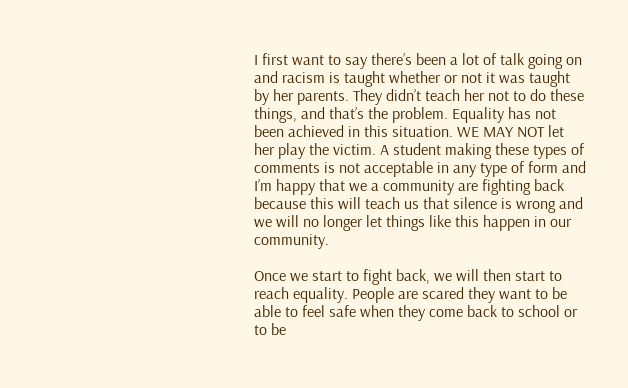I first want to say there’s been a lot of talk going on and racism is taught whether or not it was taught by her parents. They didn’t teach her not to do these things, and that’s the problem. Equality has not been achieved in this situation. WE MAY NOT let her play the victim. A student making these types of comments is not acceptable in any type of form and I’m happy that we a community are fighting back because this will teach us that silence is wrong and we will no longer let things like this happen in our community.

Once we start to fight back, we will then start to reach equality. People are scared they want to be able to feel safe when they come back to school or to be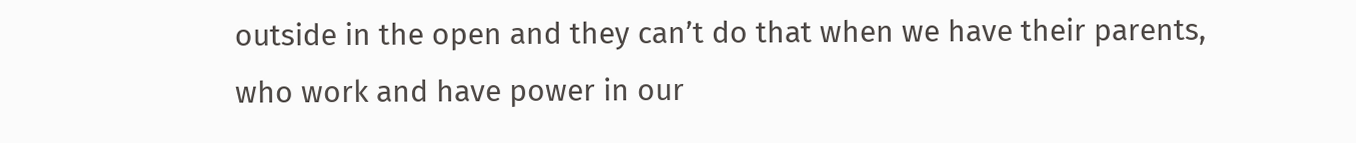outside in the open and they can’t do that when we have their parents, who work and have power in our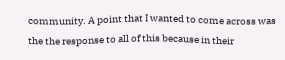community. A point that I wanted to come across was the the response to all of this because in their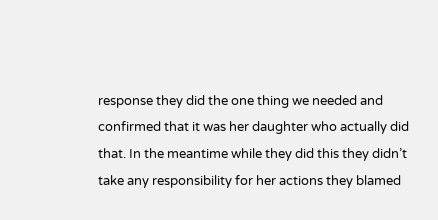response they did the one thing we needed and confirmed that it was her daughter who actually did that. In the meantime while they did this they didn’t take any responsibility for her actions they blamed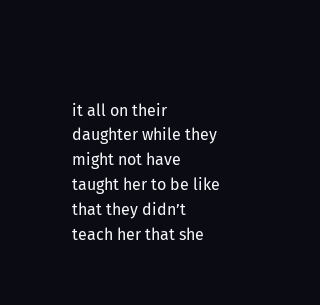it all on their daughter while they might not have taught her to be like that they didn’t teach her that she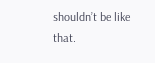shouldn’t be like that.